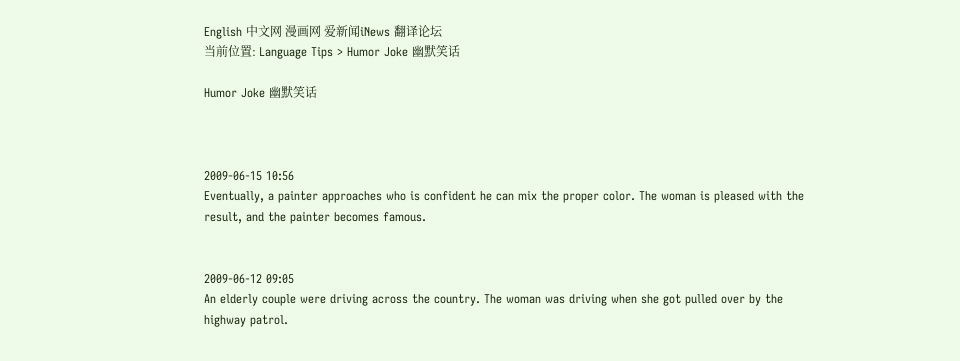English 中文网 漫画网 爱新闻iNews 翻译论坛
当前位置: Language Tips > Humor Joke 幽默笑话

Humor Joke 幽默笑话



2009-06-15 10:56
Eventually, a painter approaches who is confident he can mix the proper color. The woman is pleased with the result, and the painter becomes famous.


2009-06-12 09:05
An elderly couple were driving across the country. The woman was driving when she got pulled over by the highway patrol.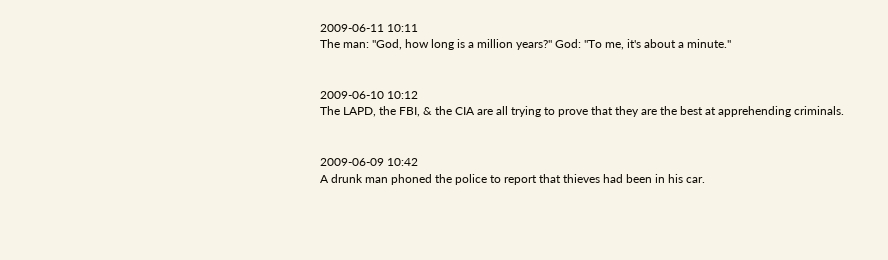2009-06-11 10:11
The man: "God, how long is a million years?" God: "To me, it's about a minute."


2009-06-10 10:12
The LAPD, the FBI, & the CIA are all trying to prove that they are the best at apprehending criminals.


2009-06-09 10:42
A drunk man phoned the police to report that thieves had been in his car.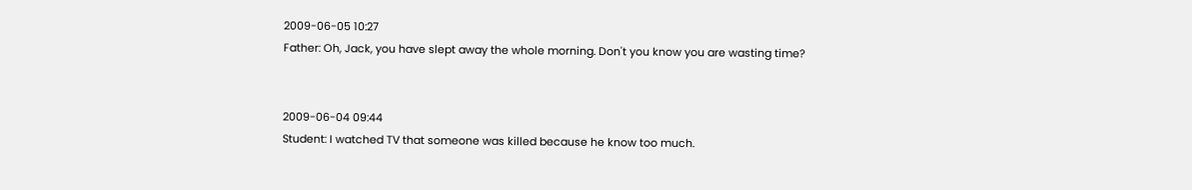2009-06-05 10:27
Father: Oh, Jack, you have slept away the whole morning. Don't you know you are wasting time?


2009-06-04 09:44
Student: I watched TV that someone was killed because he know too much.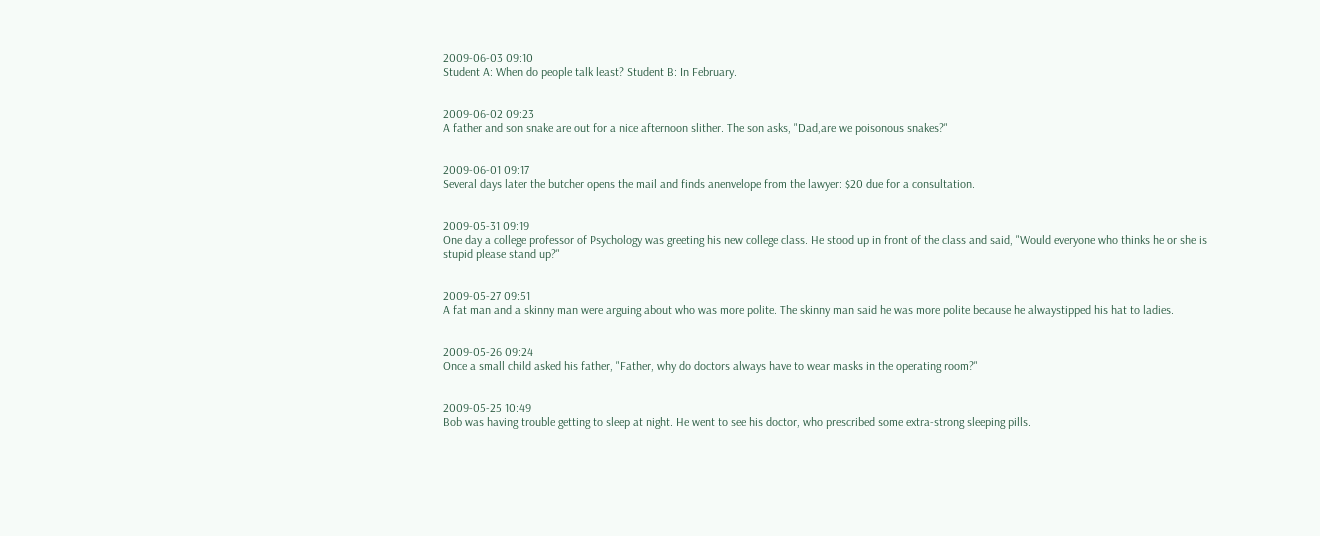2009-06-03 09:10
Student A: When do people talk least? Student B: In February.


2009-06-02 09:23
A father and son snake are out for a nice afternoon slither. The son asks, "Dad,are we poisonous snakes?"


2009-06-01 09:17
Several days later the butcher opens the mail and finds anenvelope from the lawyer: $20 due for a consultation.


2009-05-31 09:19
One day a college professor of Psychology was greeting his new college class. He stood up in front of the class and said, "Would everyone who thinks he or she is stupid please stand up?"


2009-05-27 09:51
A fat man and a skinny man were arguing about who was more polite. The skinny man said he was more polite because he alwaystipped his hat to ladies.


2009-05-26 09:24
Once a small child asked his father, "Father, why do doctors always have to wear masks in the operating room?"


2009-05-25 10:49
Bob was having trouble getting to sleep at night. He went to see his doctor, who prescribed some extra-strong sleeping pills.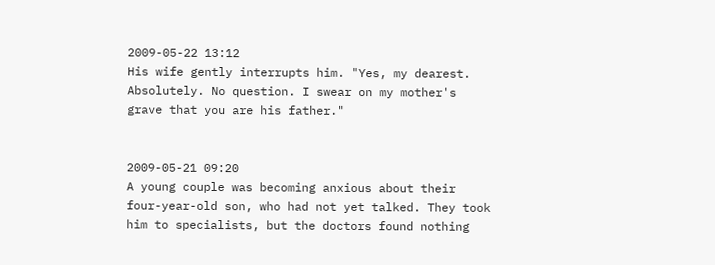2009-05-22 13:12
His wife gently interrupts him. "Yes, my dearest. Absolutely. No question. I swear on my mother's grave that you are his father."


2009-05-21 09:20
A young couple was becoming anxious about their four-year-old son, who had not yet talked. They took him to specialists, but the doctors found nothing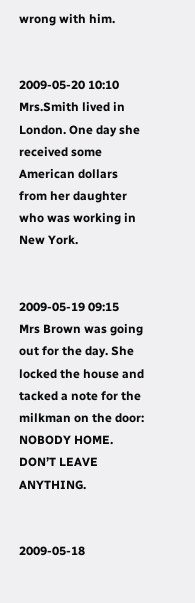wrong with him.


2009-05-20 10:10
Mrs.Smith lived in London. One day she received some American dollars from her daughter who was working in New York.


2009-05-19 09:15
Mrs Brown was going out for the day. She locked the house and tacked a note for the milkman on the door: NOBODY HOME. DON’T LEAVE ANYTHING.


2009-05-18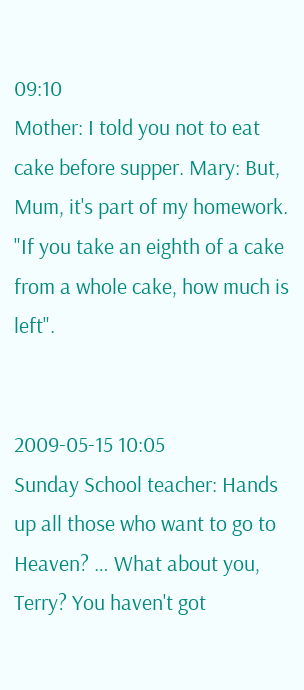09:10
Mother: I told you not to eat cake before supper. Mary: But, Mum, it's part of my homework. "If you take an eighth of a cake from a whole cake, how much is left".


2009-05-15 10:05
Sunday School teacher: Hands up all those who want to go to Heaven? … What about you, Terry? You haven't got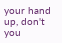your hand up, don't you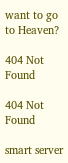want to go to Heaven?

404 Not Found

404 Not Found

smart server